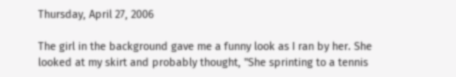Thursday, April 27, 2006

The girl in the background gave me a funny look as I ran by her. She looked at my skirt and probably thought, "She sprinting to a tennis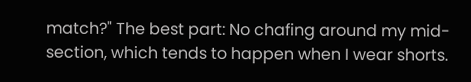match?" The best part: No chafing around my mid-section, which tends to happen when I wear shorts.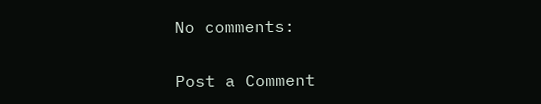No comments:

Post a Comment